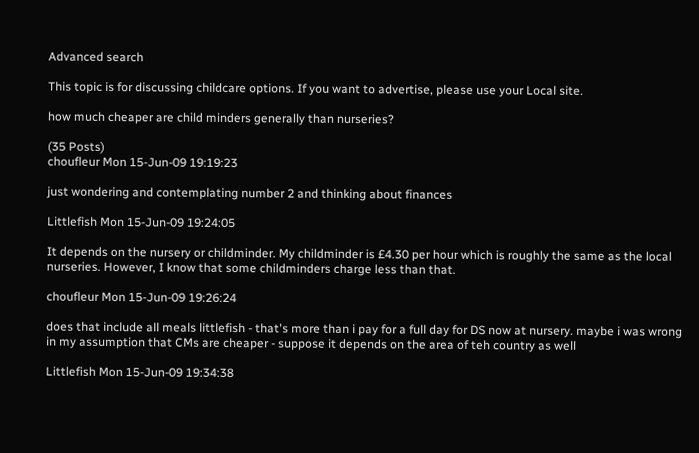Advanced search

This topic is for discussing childcare options. If you want to advertise, please use your Local site.

how much cheaper are child minders generally than nurseries?

(35 Posts)
choufleur Mon 15-Jun-09 19:19:23

just wondering and contemplating number 2 and thinking about finances

Littlefish Mon 15-Jun-09 19:24:05

It depends on the nursery or childminder. My childminder is £4.30 per hour which is roughly the same as the local nurseries. However, I know that some childminders charge less than that.

choufleur Mon 15-Jun-09 19:26:24

does that include all meals littlefish - that's more than i pay for a full day for DS now at nursery. maybe i was wrong in my assumption that CMs are cheaper - suppose it depends on the area of teh country as well

Littlefish Mon 15-Jun-09 19:34:38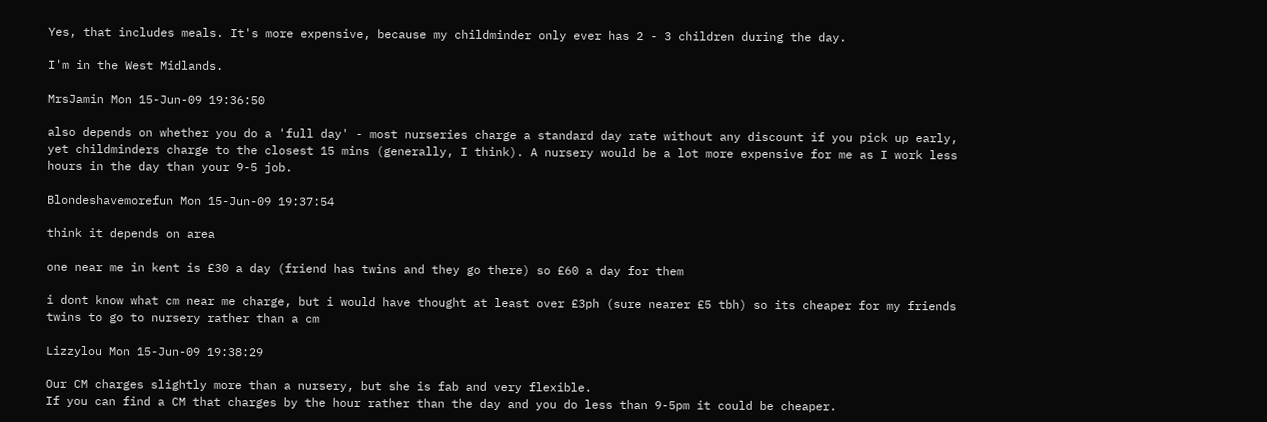Yes, that includes meals. It's more expensive, because my childminder only ever has 2 - 3 children during the day.

I'm in the West Midlands.

MrsJamin Mon 15-Jun-09 19:36:50

also depends on whether you do a 'full day' - most nurseries charge a standard day rate without any discount if you pick up early, yet childminders charge to the closest 15 mins (generally, I think). A nursery would be a lot more expensive for me as I work less hours in the day than your 9-5 job.

Blondeshavemorefun Mon 15-Jun-09 19:37:54

think it depends on area

one near me in kent is £30 a day (friend has twins and they go there) so £60 a day for them

i dont know what cm near me charge, but i would have thought at least over £3ph (sure nearer £5 tbh) so its cheaper for my friends twins to go to nursery rather than a cm

Lizzylou Mon 15-Jun-09 19:38:29

Our CM charges slightly more than a nursery, but she is fab and very flexible.
If you can find a CM that charges by the hour rather than the day and you do less than 9-5pm it could be cheaper.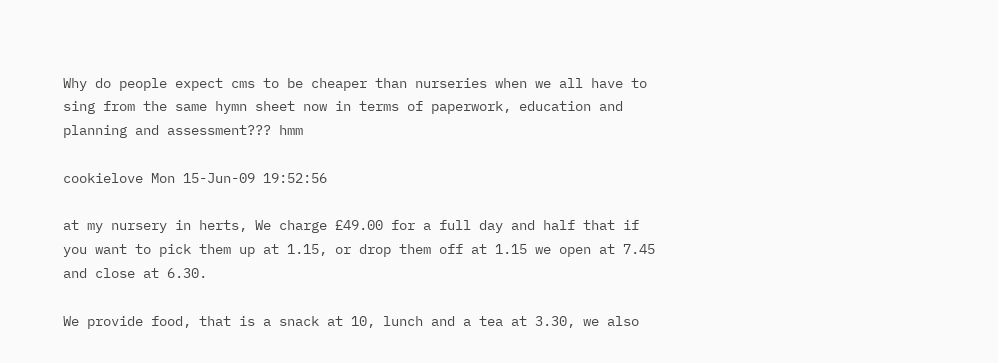Why do people expect cms to be cheaper than nurseries when we all have to sing from the same hymn sheet now in terms of paperwork, education and planning and assessment??? hmm

cookielove Mon 15-Jun-09 19:52:56

at my nursery in herts, We charge £49.00 for a full day and half that if you want to pick them up at 1.15, or drop them off at 1.15 we open at 7.45 and close at 6.30.

We provide food, that is a snack at 10, lunch and a tea at 3.30, we also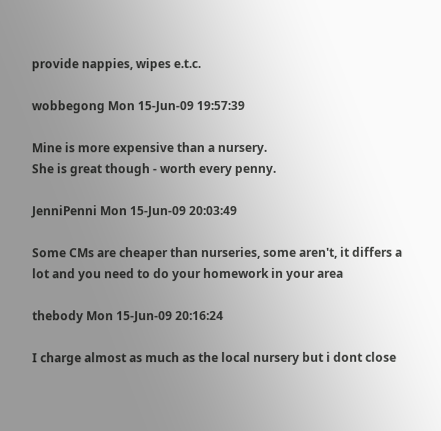provide nappies, wipes e.t.c.

wobbegong Mon 15-Jun-09 19:57:39

Mine is more expensive than a nursery.
She is great though - worth every penny.

JenniPenni Mon 15-Jun-09 20:03:49

Some CMs are cheaper than nurseries, some aren't, it differs a lot and you need to do your homework in your area

thebody Mon 15-Jun-09 20:16:24

I charge almost as much as the local nursery but i dont close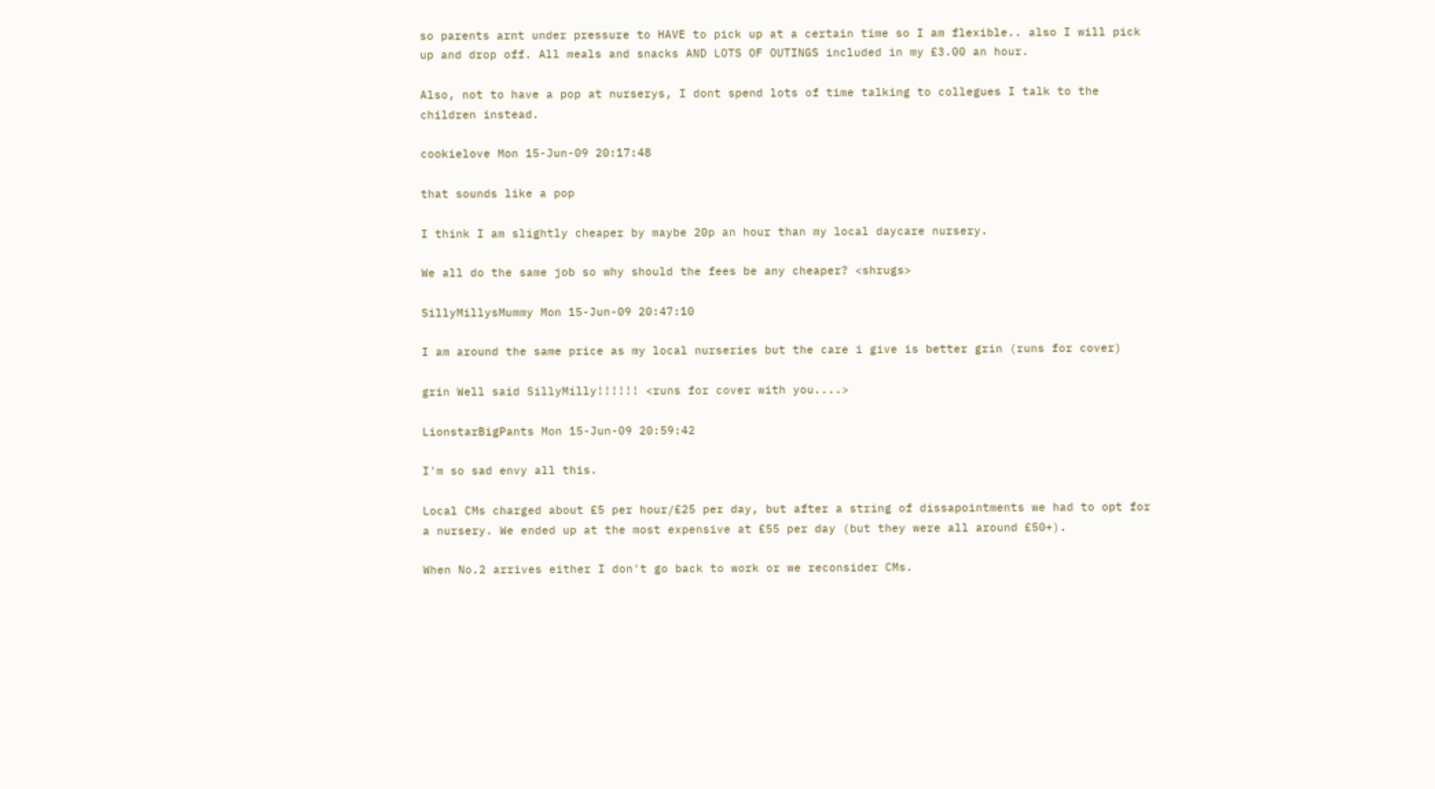so parents arnt under pressure to HAVE to pick up at a certain time so I am flexible.. also I will pick up and drop off. All meals and snacks AND LOTS OF OUTINGS included in my £3.00 an hour.

Also, not to have a pop at nurserys, I dont spend lots of time talking to collegues I talk to the children instead.

cookielove Mon 15-Jun-09 20:17:48

that sounds like a pop

I think I am slightly cheaper by maybe 20p an hour than my local daycare nursery.

We all do the same job so why should the fees be any cheaper? <shrugs>

SillyMillysMummy Mon 15-Jun-09 20:47:10

I am around the same price as my local nurseries but the care i give is better grin (runs for cover)

grin Well said SillyMilly!!!!!! <runs for cover with you....>

LionstarBigPants Mon 15-Jun-09 20:59:42

I'm so sad envy all this.

Local CMs charged about £5 per hour/£25 per day, but after a string of dissapointments we had to opt for a nursery. We ended up at the most expensive at £55 per day (but they were all around £50+).

When No.2 arrives either I don't go back to work or we reconsider CMs.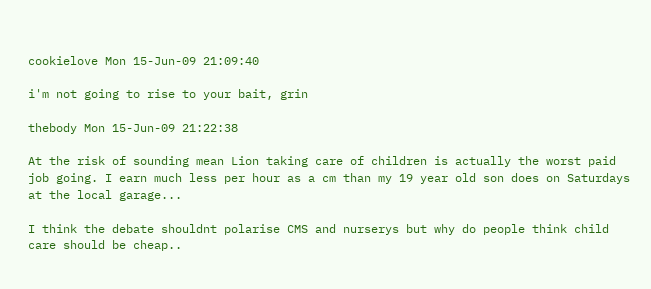cookielove Mon 15-Jun-09 21:09:40

i'm not going to rise to your bait, grin

thebody Mon 15-Jun-09 21:22:38

At the risk of sounding mean Lion taking care of children is actually the worst paid job going. I earn much less per hour as a cm than my 19 year old son does on Saturdays at the local garage...

I think the debate shouldnt polarise CMS and nurserys but why do people think child care should be cheap..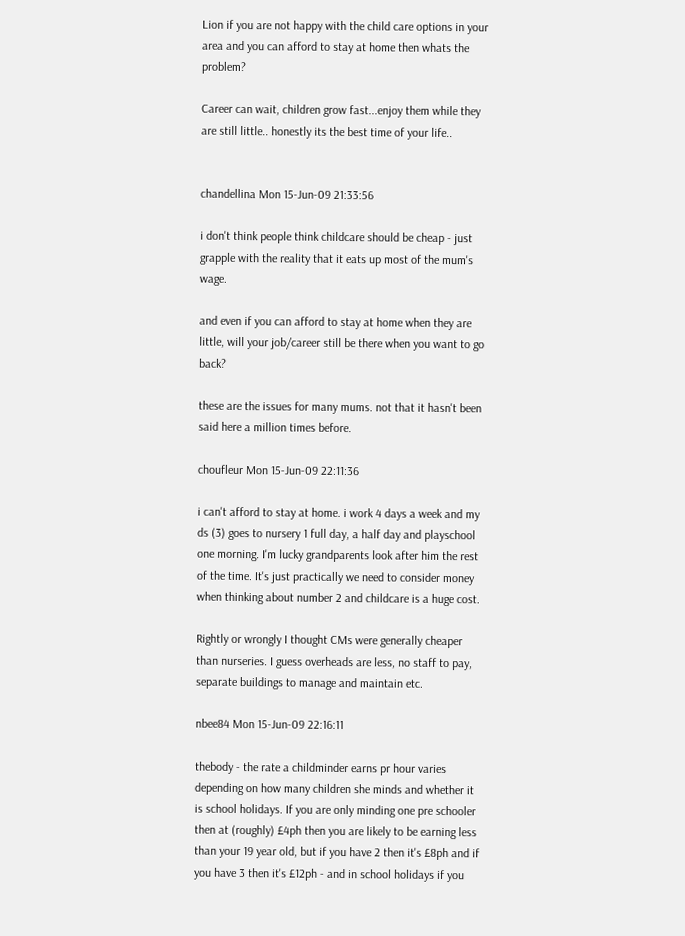Lion if you are not happy with the child care options in your area and you can afford to stay at home then whats the problem?

Career can wait, children grow fast...enjoy them while they are still little.. honestly its the best time of your life..


chandellina Mon 15-Jun-09 21:33:56

i don't think people think childcare should be cheap - just grapple with the reality that it eats up most of the mum's wage.

and even if you can afford to stay at home when they are little, will your job/career still be there when you want to go back?

these are the issues for many mums. not that it hasn't been said here a million times before.

choufleur Mon 15-Jun-09 22:11:36

i can't afford to stay at home. i work 4 days a week and my ds (3) goes to nursery 1 full day, a half day and playschool one morning. I'm lucky grandparents look after him the rest of the time. It's just practically we need to consider money when thinking about number 2 and childcare is a huge cost.

Rightly or wrongly I thought CMs were generally cheaper than nurseries. I guess overheads are less, no staff to pay, separate buildings to manage and maintain etc.

nbee84 Mon 15-Jun-09 22:16:11

thebody - the rate a childminder earns pr hour varies depending on how many children she minds and whether it is school holidays. If you are only minding one pre schooler then at (roughly) £4ph then you are likely to be earning less than your 19 year old, but if you have 2 then it's £8ph and if you have 3 then it's £12ph - and in school holidays if you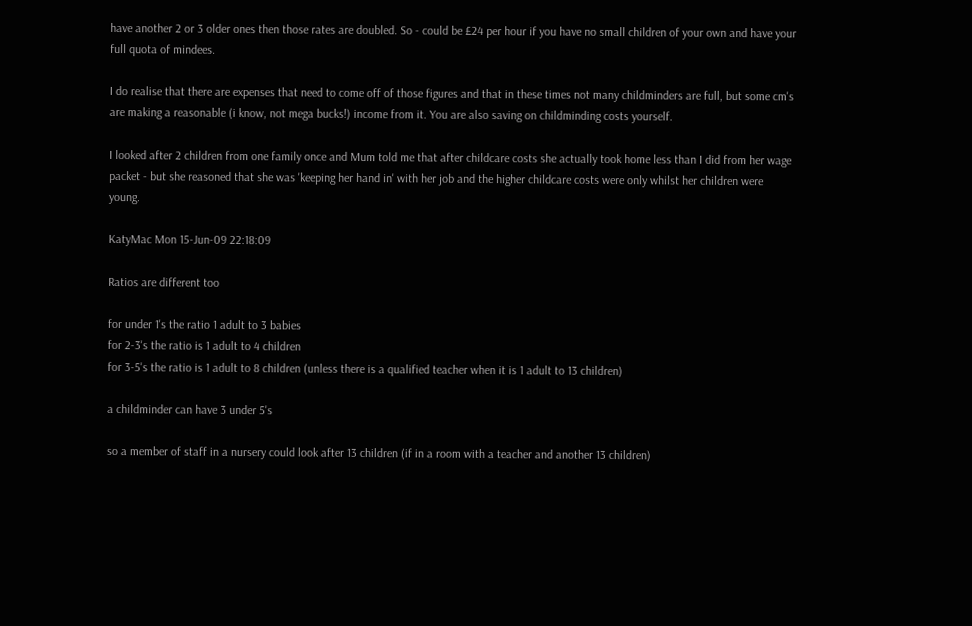have another 2 or 3 older ones then those rates are doubled. So - could be £24 per hour if you have no small children of your own and have your full quota of mindees.

I do realise that there are expenses that need to come off of those figures and that in these times not many childminders are full, but some cm's are making a reasonable (i know, not mega bucks!) income from it. You are also saving on childminding costs yourself.

I looked after 2 children from one family once and Mum told me that after childcare costs she actually took home less than I did from her wage packet - but she reasoned that she was 'keeping her hand in' with her job and the higher childcare costs were only whilst her children were young.

KatyMac Mon 15-Jun-09 22:18:09

Ratios are different too

for under 1's the ratio 1 adult to 3 babies
for 2-3's the ratio is 1 adult to 4 children
for 3-5's the ratio is 1 adult to 8 children (unless there is a qualified teacher when it is 1 adult to 13 children)

a childminder can have 3 under 5's

so a member of staff in a nursery could look after 13 children (if in a room with a teacher and another 13 children)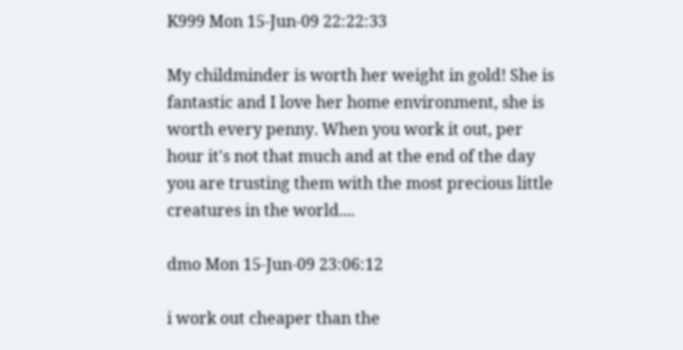K999 Mon 15-Jun-09 22:22:33

My childminder is worth her weight in gold! She is fantastic and I love her home environment, she is worth every penny. When you work it out, per hour it's not that much and at the end of the day you are trusting them with the most precious little creatures in the world....

dmo Mon 15-Jun-09 23:06:12

i work out cheaper than the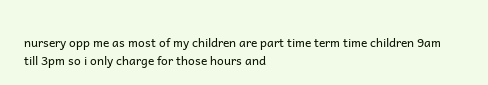nursery opp me as most of my children are part time term time children 9am till 3pm so i only charge for those hours and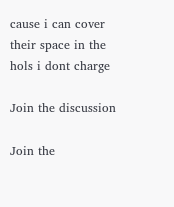cause i can cover their space in the hols i dont charge

Join the discussion

Join the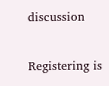discussion

Registering is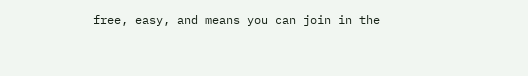free, easy, and means you can join in the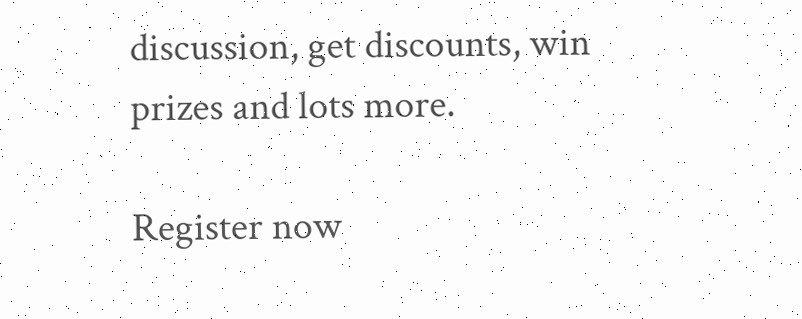discussion, get discounts, win prizes and lots more.

Register now